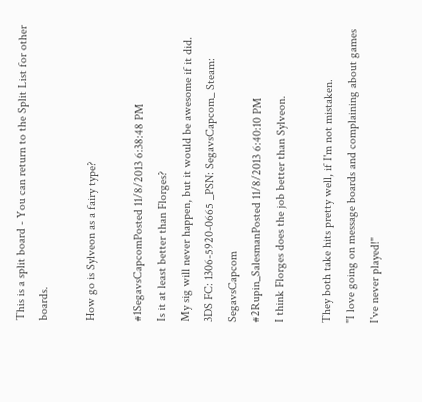This is a split board - You can return to the Split List for other boards.

How go is Sylveon as a fairy type?

#1SegavsCapcomPosted 11/8/2013 6:38:48 PM
Is it at least better than Florges?
My sig will never happen, but it would be awesome if it did.
3DS FC: 1306-5920-0665 _PSN: SegavsCapcom_ Steam: SegavsCapcom
#2Rupin_SalesmanPosted 11/8/2013 6:40:10 PM
I think Florges does the job better than Sylveon.

They both take hits pretty well, if I'm not mistaken.
"I love going on message boards and complaining about games I've never played!"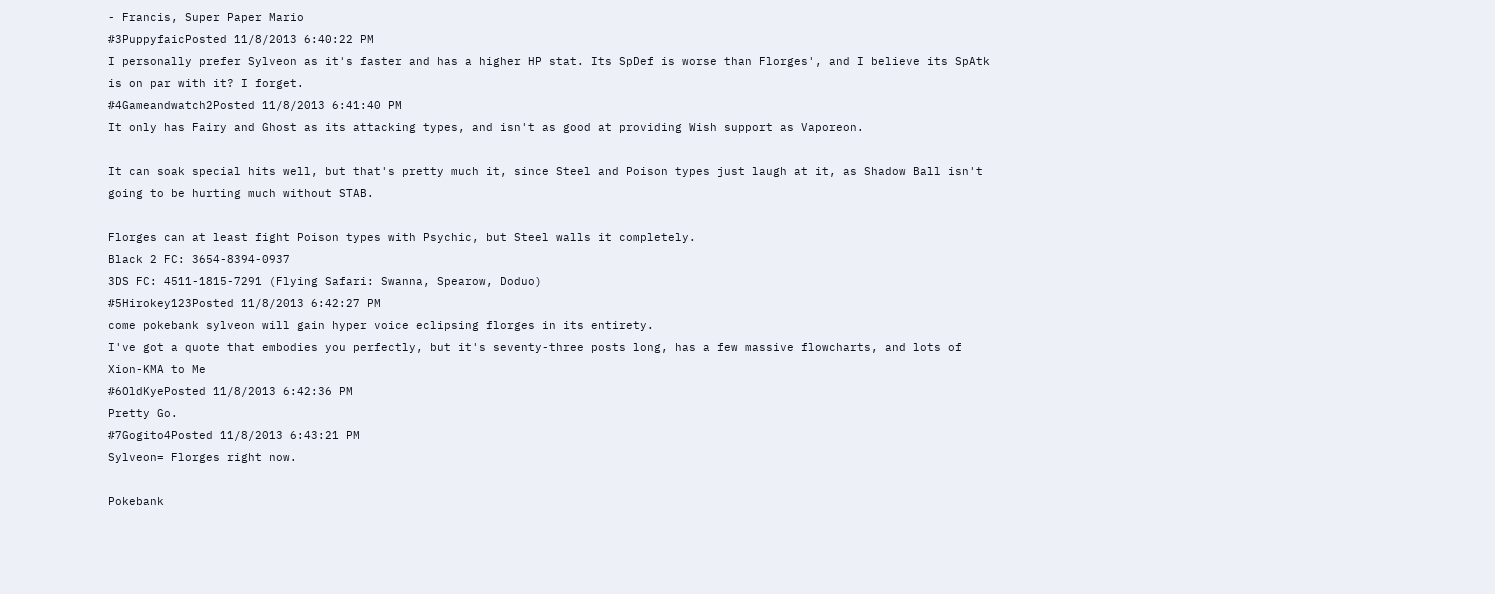- Francis, Super Paper Mario
#3PuppyfaicPosted 11/8/2013 6:40:22 PM
I personally prefer Sylveon as it's faster and has a higher HP stat. Its SpDef is worse than Florges', and I believe its SpAtk is on par with it? I forget.
#4Gameandwatch2Posted 11/8/2013 6:41:40 PM
It only has Fairy and Ghost as its attacking types, and isn't as good at providing Wish support as Vaporeon.

It can soak special hits well, but that's pretty much it, since Steel and Poison types just laugh at it, as Shadow Ball isn't going to be hurting much without STAB.

Florges can at least fight Poison types with Psychic, but Steel walls it completely.
Black 2 FC: 3654-8394-0937
3DS FC: 4511-1815-7291 (Flying Safari: Swanna, Spearow, Doduo)
#5Hirokey123Posted 11/8/2013 6:42:27 PM
come pokebank sylveon will gain hyper voice eclipsing florges in its entirety.
I've got a quote that embodies you perfectly, but it's seventy-three posts long, has a few massive flowcharts, and lots of Xion-KMA to Me
#6OldKyePosted 11/8/2013 6:42:36 PM
Pretty Go.
#7Gogito4Posted 11/8/2013 6:43:21 PM
Sylveon= Florges right now.

Pokebank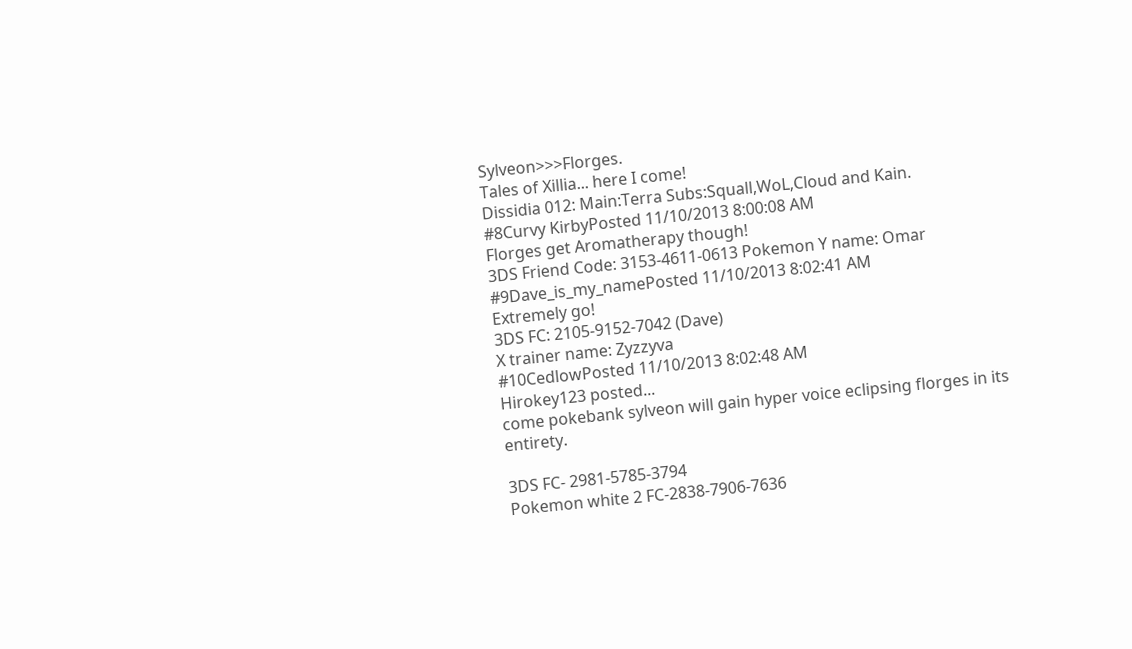Sylveon>>>Florges.
Tales of Xillia... here I come!
Dissidia 012: Main:Terra Subs:Squall,WoL,Cloud and Kain.
#8Curvy KirbyPosted 11/10/2013 8:00:08 AM
Florges get Aromatherapy though!
3DS Friend Code: 3153-4611-0613 Pokemon Y name: Omar
#9Dave_is_my_namePosted 11/10/2013 8:02:41 AM
Extremely go!
3DS FC: 2105-9152-7042 (Dave)
X trainer name: Zyzzyva
#10CedlowPosted 11/10/2013 8:02:48 AM
Hirokey123 posted...
come pokebank sylveon will gain hyper voice eclipsing florges in its entirety.

3DS FC- 2981-5785-3794
Pokemon white 2 FC-2838-7906-7636